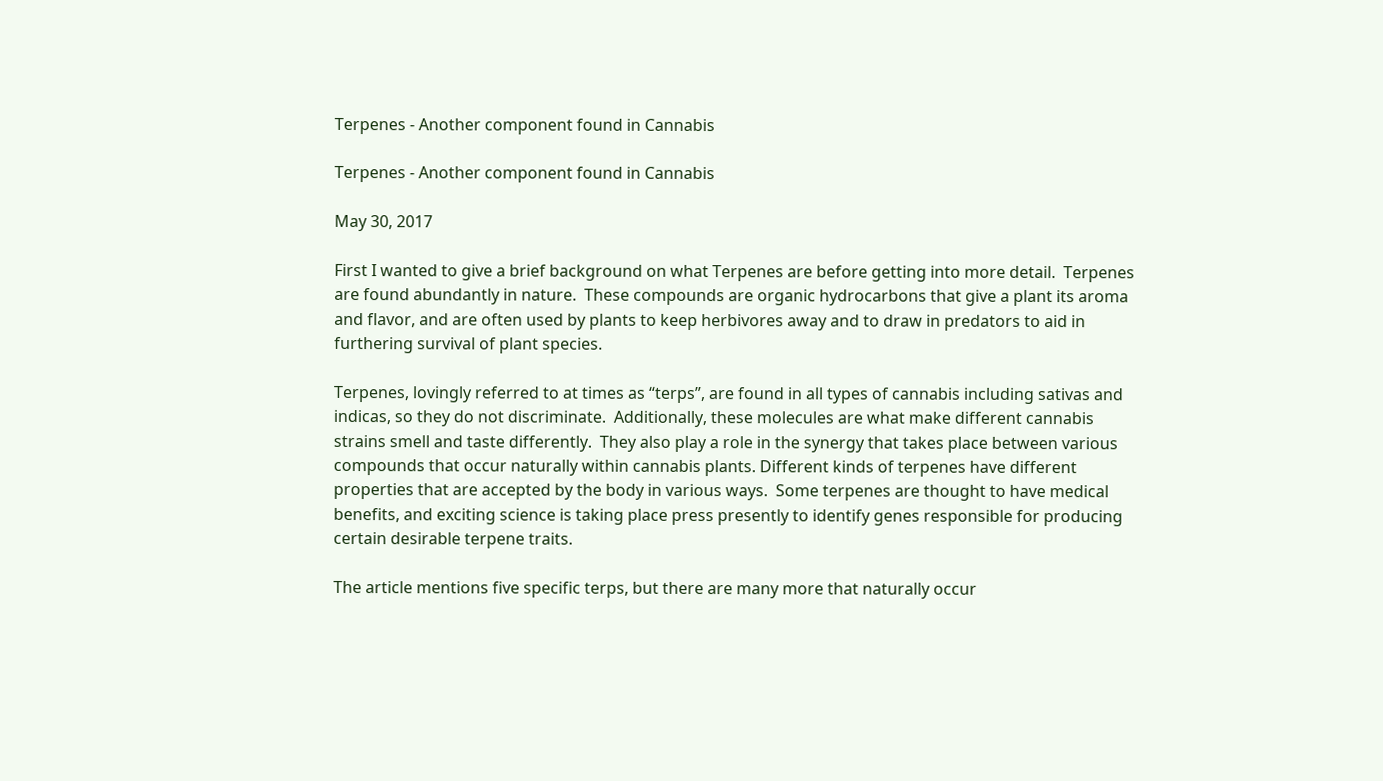Terpenes - Another component found in Cannabis

Terpenes - Another component found in Cannabis

May 30, 2017

First I wanted to give a brief background on what Terpenes are before getting into more detail.  Terpenes are found abundantly in nature.  These compounds are organic hydrocarbons that give a plant its aroma and flavor, and are often used by plants to keep herbivores away and to draw in predators to aid in furthering survival of plant species.

Terpenes, lovingly referred to at times as “terps”, are found in all types of cannabis including sativas and indicas, so they do not discriminate.  Additionally, these molecules are what make different cannabis strains smell and taste differently.  They also play a role in the synergy that takes place between various compounds that occur naturally within cannabis plants. Different kinds of terpenes have different properties that are accepted by the body in various ways.  Some terpenes are thought to have medical benefits, and exciting science is taking place press presently to identify genes responsible for producing certain desirable terpene traits.

The article mentions five specific terps, but there are many more that naturally occur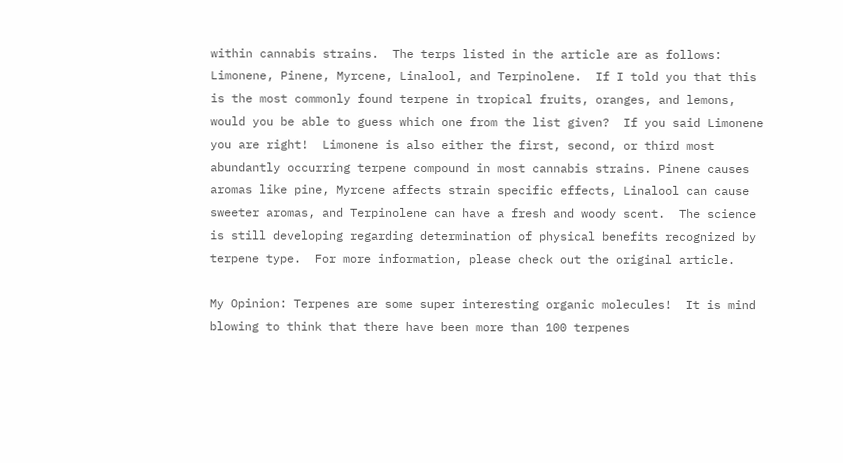within cannabis strains.  The terps listed in the article are as follows:  Limonene, Pinene, Myrcene, Linalool, and Terpinolene.  If I told you that this is the most commonly found terpene in tropical fruits, oranges, and lemons, would you be able to guess which one from the list given?  If you said Limonene you are right!  Limonene is also either the first, second, or third most abundantly occurring terpene compound in most cannabis strains. Pinene causes aromas like pine, Myrcene affects strain specific effects, Linalool can cause sweeter aromas, and Terpinolene can have a fresh and woody scent.  The science is still developing regarding determination of physical benefits recognized by terpene type.  For more information, please check out the original article.

My Opinion: Terpenes are some super interesting organic molecules!  It is mind blowing to think that there have been more than 100 terpenes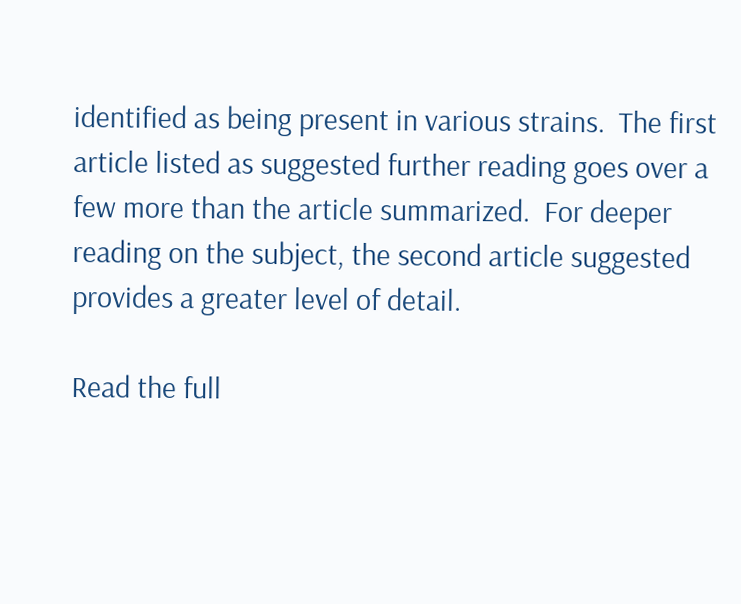identified as being present in various strains.  The first article listed as suggested further reading goes over a few more than the article summarized.  For deeper reading on the subject, the second article suggested provides a greater level of detail.

Read the full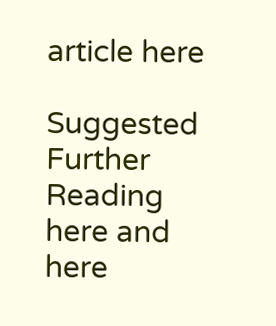article here

Suggested Further Reading here and here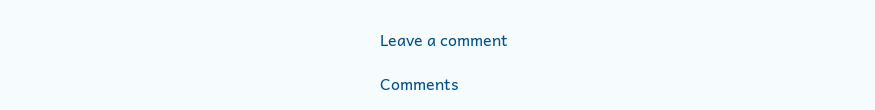Leave a comment

Comments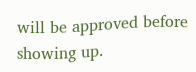will be approved before showing up.